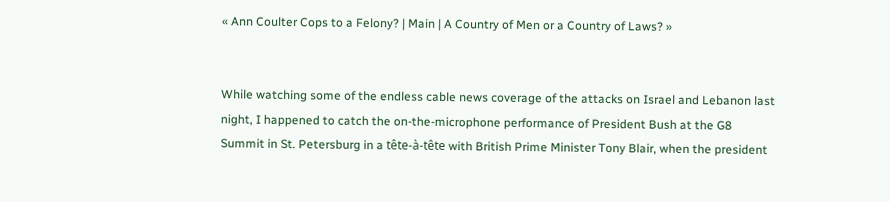« Ann Coulter Cops to a Felony? | Main | A Country of Men or a Country of Laws? »


While watching some of the endless cable news coverage of the attacks on Israel and Lebanon last night, I happened to catch the on-the-microphone performance of President Bush at the G8 Summit in St. Petersburg in a tête-à-tête with British Prime Minister Tony Blair, when the president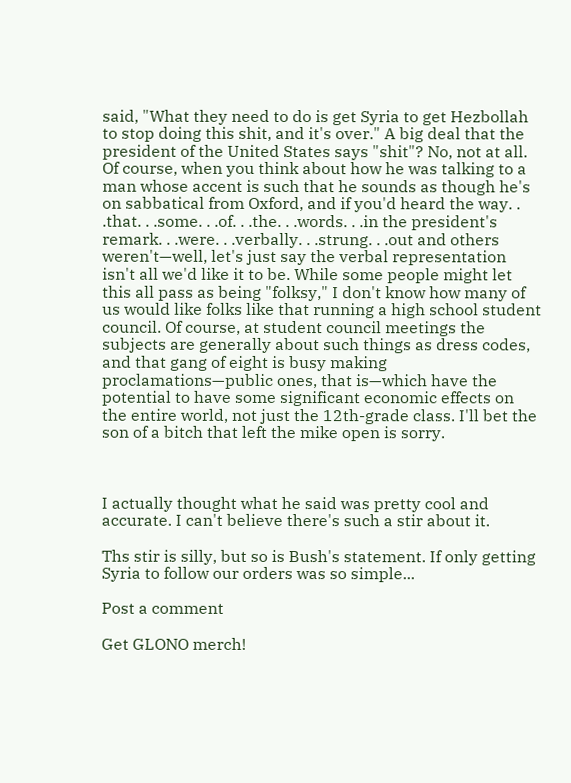said, "What they need to do is get Syria to get Hezbollah to stop doing this shit, and it's over." A big deal that the president of the United States says "shit"? No, not at all. Of course, when you think about how he was talking to a man whose accent is such that he sounds as though he's on sabbatical from Oxford, and if you'd heard the way. . .that. . .some. . .of. . .the. . .words. . .in the president's remark. . .were. . .verbally. . .strung. . .out and others weren't—well, let's just say the verbal representation isn't all we'd like it to be. While some people might let this all pass as being "folksy," I don't know how many of us would like folks like that running a high school student council. Of course, at student council meetings the subjects are generally about such things as dress codes, and that gang of eight is busy making proclamations—public ones, that is—which have the potential to have some significant economic effects on the entire world, not just the 12th-grade class. I'll bet the son of a bitch that left the mike open is sorry.



I actually thought what he said was pretty cool and accurate. I can't believe there's such a stir about it.

Ths stir is silly, but so is Bush's statement. If only getting Syria to follow our orders was so simple...

Post a comment

Get GLONO merch!